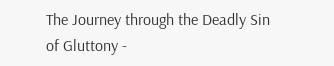The Journey through the Deadly Sin of Gluttony -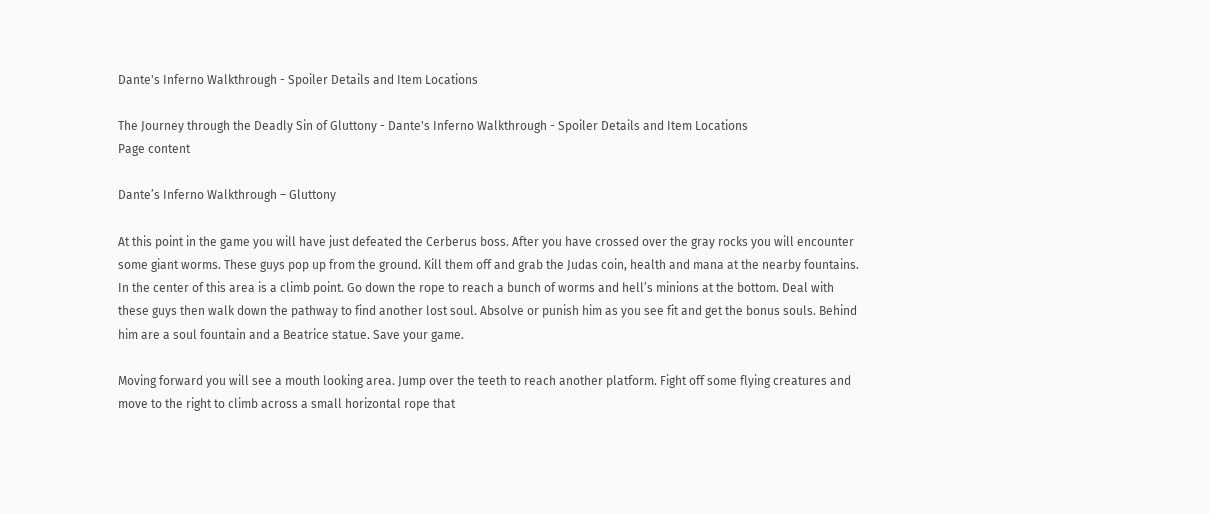Dante's Inferno Walkthrough - Spoiler Details and Item Locations

The Journey through the Deadly Sin of Gluttony - Dante's Inferno Walkthrough - Spoiler Details and Item Locations
Page content

Dante’s Inferno Walkthrough – Gluttony

At this point in the game you will have just defeated the Cerberus boss. After you have crossed over the gray rocks you will encounter some giant worms. These guys pop up from the ground. Kill them off and grab the Judas coin, health and mana at the nearby fountains. In the center of this area is a climb point. Go down the rope to reach a bunch of worms and hell’s minions at the bottom. Deal with these guys then walk down the pathway to find another lost soul. Absolve or punish him as you see fit and get the bonus souls. Behind him are a soul fountain and a Beatrice statue. Save your game.

Moving forward you will see a mouth looking area. Jump over the teeth to reach another platform. Fight off some flying creatures and move to the right to climb across a small horizontal rope that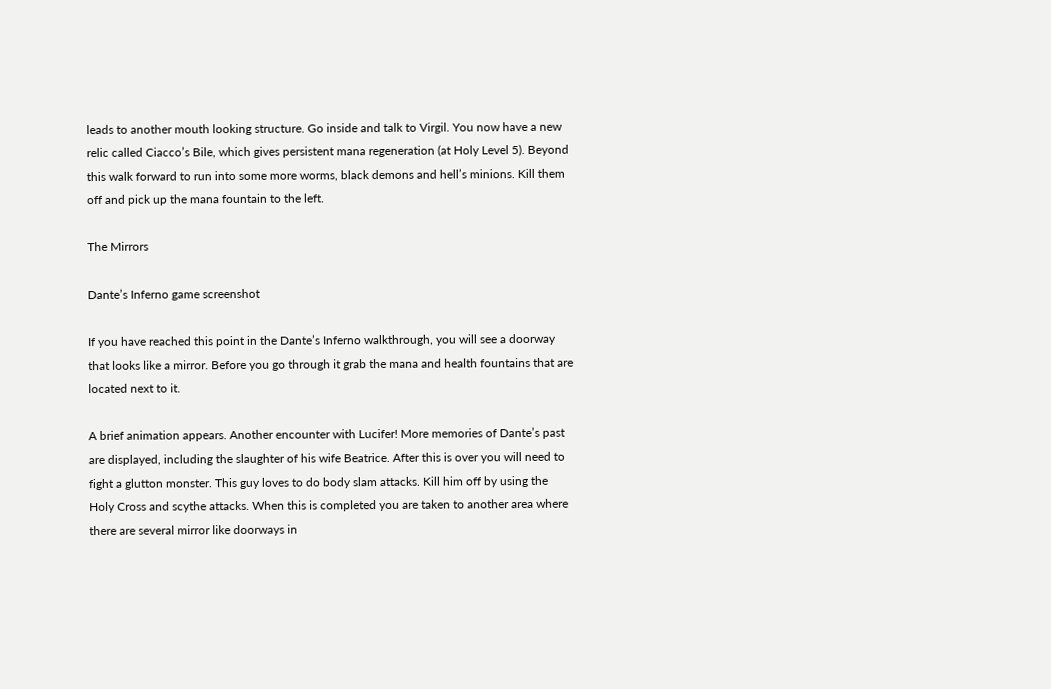leads to another mouth looking structure. Go inside and talk to Virgil. You now have a new relic called Ciacco’s Bile, which gives persistent mana regeneration (at Holy Level 5). Beyond this walk forward to run into some more worms, black demons and hell’s minions. Kill them off and pick up the mana fountain to the left.

The Mirrors

Dante’s Inferno game screenshot

If you have reached this point in the Dante’s Inferno walkthrough, you will see a doorway that looks like a mirror. Before you go through it grab the mana and health fountains that are located next to it.

A brief animation appears. Another encounter with Lucifer! More memories of Dante’s past are displayed, including the slaughter of his wife Beatrice. After this is over you will need to fight a glutton monster. This guy loves to do body slam attacks. Kill him off by using the Holy Cross and scythe attacks. When this is completed you are taken to another area where there are several mirror like doorways in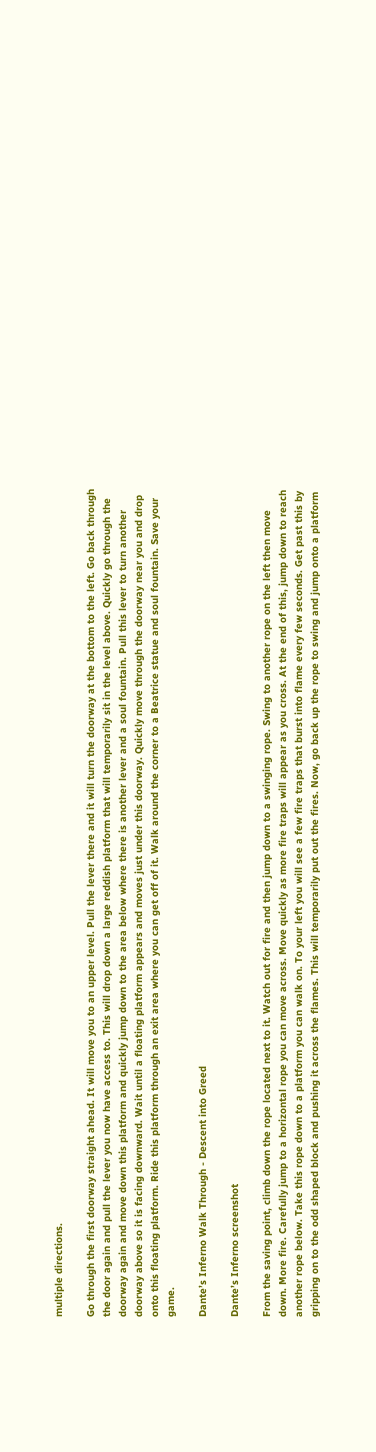multiple directions.

Go through the first doorway straight ahead. It will move you to an upper level. Pull the lever there and it will turn the doorway at the bottom to the left. Go back through the door again and pull the lever you now have access to. This will drop down a large reddish platform that will temporarily sit in the level above. Quickly go through the doorway again and move down this platform and quickly jump down to the area below where there is another lever and a soul fountain. Pull this lever to turn another doorway above so it is facing downward. Wait until a floating platform appears and moves just under this doorway. Quickly move through the doorway near you and drop onto this floating platform. Ride this platform through an exit area where you can get off of it. Walk around the corner to a Beatrice statue and soul fountain. Save your game.

Dante’s Inferno Walk Through - Descent into Greed

Dante’s Inferno screenshot

From the saving point, climb down the rope located next to it. Watch out for fire and then jump down to a swinging rope. Swing to another rope on the left then move down. More fire. Carefully jump to a horizontal rope you can move across. Move quickly as more fire traps will appear as you cross. At the end of this, jump down to reach another rope below. Take this rope down to a platform you can walk on. To your left you will see a few fire traps that burst into flame every few seconds. Get past this by gripping on to the odd shaped block and pushing it across the flames. This will temporarily put out the fires. Now, go back up the rope to swing and jump onto a platform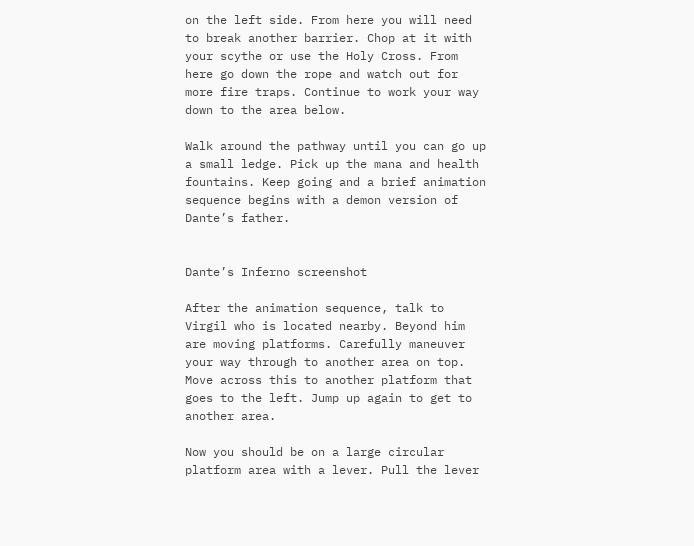on the left side. From here you will need to break another barrier. Chop at it with your scythe or use the Holy Cross. From here go down the rope and watch out for more fire traps. Continue to work your way down to the area below.

Walk around the pathway until you can go up a small ledge. Pick up the mana and health fountains. Keep going and a brief animation sequence begins with a demon version of Dante’s father.


Dante’s Inferno screenshot

After the animation sequence, talk to Virgil who is located nearby. Beyond him are moving platforms. Carefully maneuver your way through to another area on top. Move across this to another platform that goes to the left. Jump up again to get to another area.

Now you should be on a large circular platform area with a lever. Pull the lever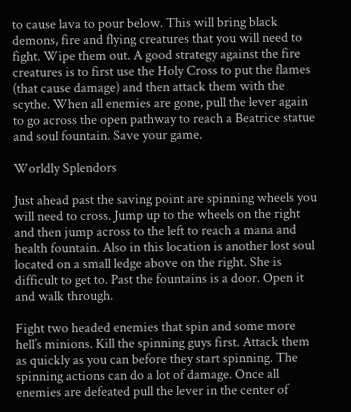to cause lava to pour below. This will bring black demons, fire and flying creatures that you will need to fight. Wipe them out. A good strategy against the fire creatures is to first use the Holy Cross to put the flames (that cause damage) and then attack them with the scythe. When all enemies are gone, pull the lever again to go across the open pathway to reach a Beatrice statue and soul fountain. Save your game.

Worldly Splendors

Just ahead past the saving point are spinning wheels you will need to cross. Jump up to the wheels on the right and then jump across to the left to reach a mana and health fountain. Also in this location is another lost soul located on a small ledge above on the right. She is difficult to get to. Past the fountains is a door. Open it and walk through.

Fight two headed enemies that spin and some more hell’s minions. Kill the spinning guys first. Attack them as quickly as you can before they start spinning. The spinning actions can do a lot of damage. Once all enemies are defeated pull the lever in the center of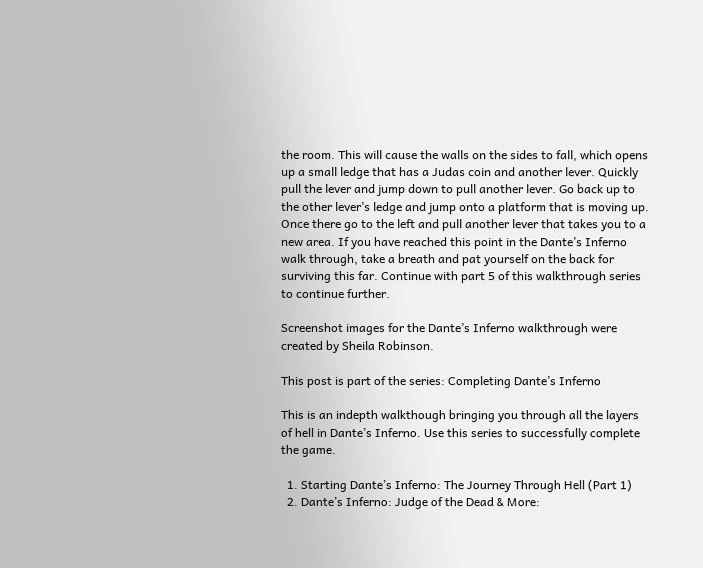the room. This will cause the walls on the sides to fall, which opens up a small ledge that has a Judas coin and another lever. Quickly pull the lever and jump down to pull another lever. Go back up to the other lever’s ledge and jump onto a platform that is moving up. Once there go to the left and pull another lever that takes you to a new area. If you have reached this point in the Dante’s Inferno walk through, take a breath and pat yourself on the back for surviving this far. Continue with part 5 of this walkthrough series to continue further.

Screenshot images for the Dante’s Inferno walkthrough were created by Sheila Robinson.

This post is part of the series: Completing Dante’s Inferno

This is an indepth walkthough bringing you through all the layers of hell in Dante’s Inferno. Use this series to successfully complete the game.

  1. Starting Dante’s Inferno: The Journey Through Hell (Part 1)
  2. Dante’s Inferno: Judge of the Dead & More: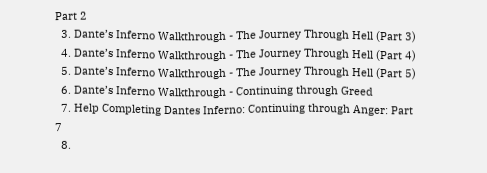Part 2
  3. Dante’s Inferno Walkthrough - The Journey Through Hell (Part 3)
  4. Dante’s Inferno Walkthrough - The Journey Through Hell (Part 4)
  5. Dante’s Inferno Walkthrough - The Journey Through Hell (Part 5)
  6. Dante’s Inferno Walkthrough - Continuing through Greed
  7. Help Completing Dantes Inferno: Continuing through Anger: Part 7
  8.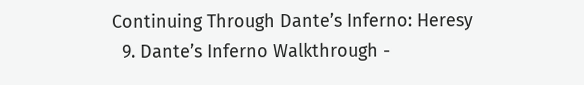Continuing Through Dante’s Inferno: Heresy
  9. Dante’s Inferno Walkthrough -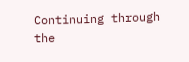Continuing through the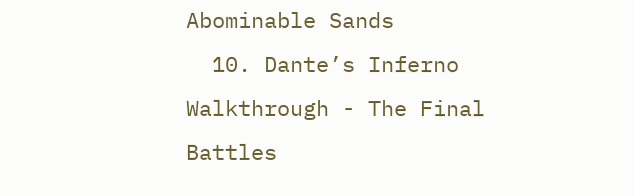Abominable Sands
  10. Dante’s Inferno Walkthrough - The Final Battles